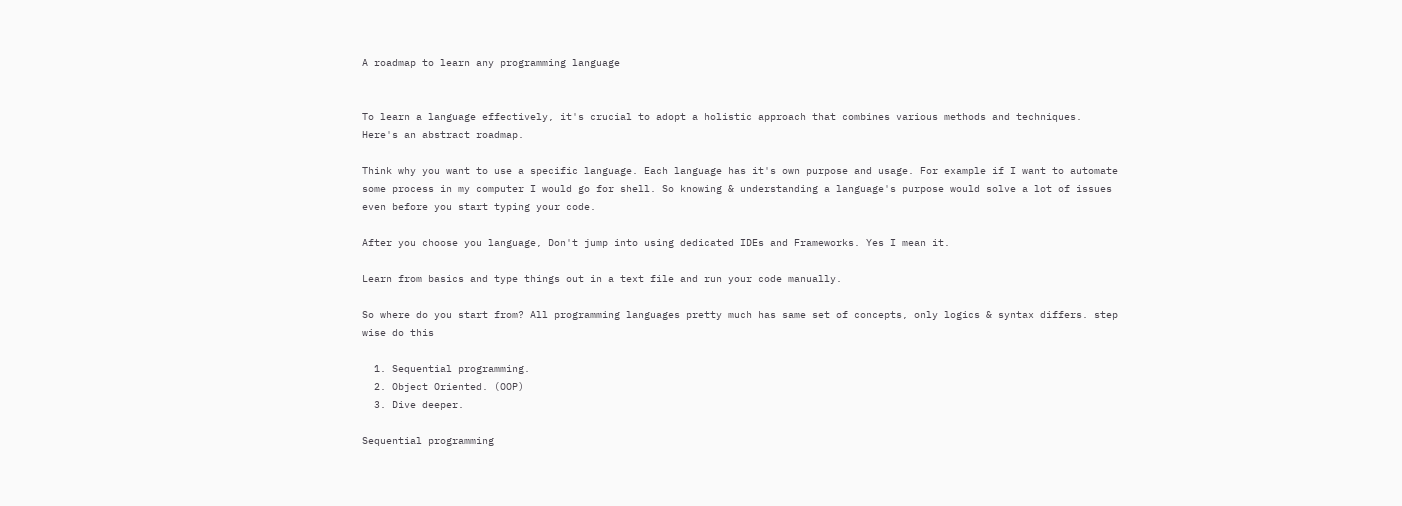A roadmap to learn any programming language


To learn a language effectively, it's crucial to adopt a holistic approach that combines various methods and techniques. Here's an abstract roadmap.

Think why you want to use a specific language. Each language has it's own purpose and usage. For example if I want to automate some process in my computer I would go for shell. So knowing & understanding a language's purpose would solve a lot of issues even before you start typing your code.

After you choose you language, Don't jump into using dedicated IDEs and Frameworks. Yes I mean it.

Learn from basics and type things out in a text file and run your code manually.

So where do you start from? All programming languages pretty much has same set of concepts, only logics & syntax differs. step wise do this

  1. Sequential programming.
  2. Object Oriented. (OOP)
  3. Dive deeper.

Sequential programming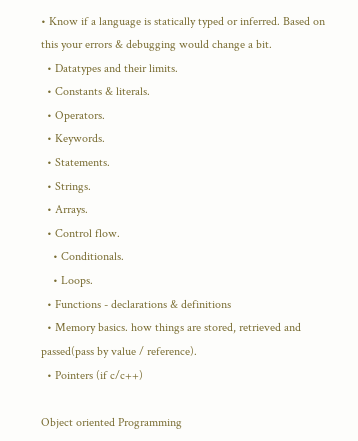• Know if a language is statically typed or inferred. Based on this your errors & debugging would change a bit.
  • Datatypes and their limits.
  • Constants & literals.
  • Operators.
  • Keywords.
  • Statements.
  • Strings.
  • Arrays.
  • Control flow.
    • Conditionals.
    • Loops.
  • Functions - declarations & definitions
  • Memory basics. how things are stored, retrieved and passed(pass by value / reference).
  • Pointers (if c/c++)

Object oriented Programming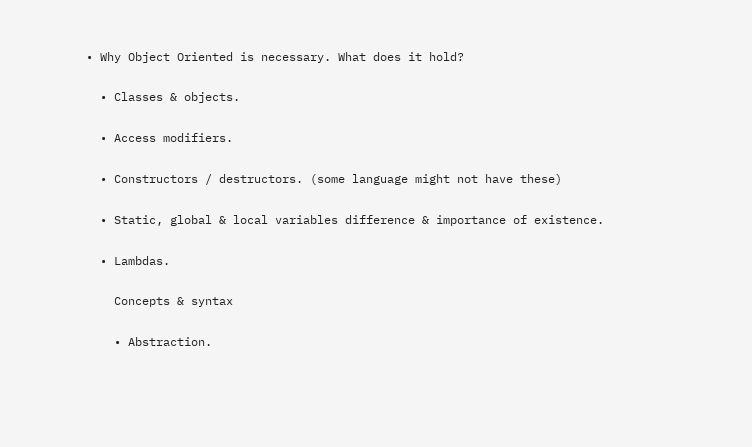• Why Object Oriented is necessary. What does it hold?

  • Classes & objects.

  • Access modifiers.

  • Constructors / destructors. (some language might not have these)

  • Static, global & local variables difference & importance of existence.

  • Lambdas.

    Concepts & syntax

    • Abstraction.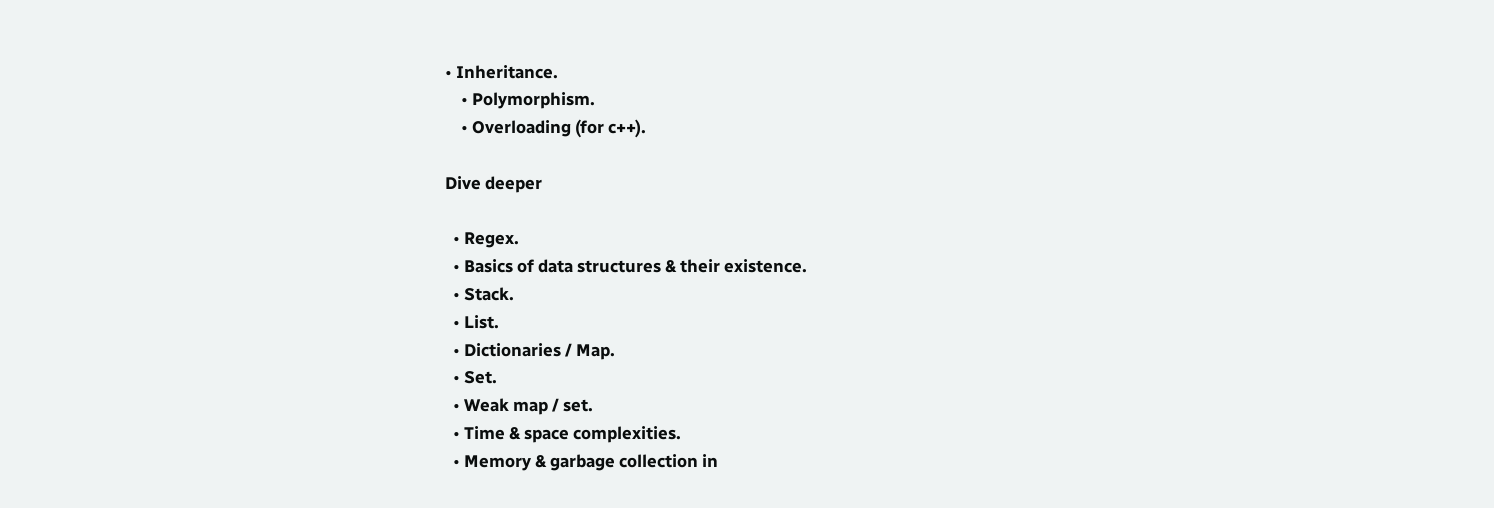• Inheritance.
    • Polymorphism.
    • Overloading (for c++).

Dive deeper

  • Regex.
  • Basics of data structures & their existence.
  • Stack.
  • List.
  • Dictionaries / Map.
  • Set.
  • Weak map / set.
  • Time & space complexities.
  • Memory & garbage collection in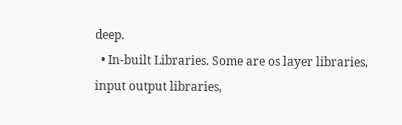deep.
  • In-built Libraries. Some are os layer libraries, input output libraries,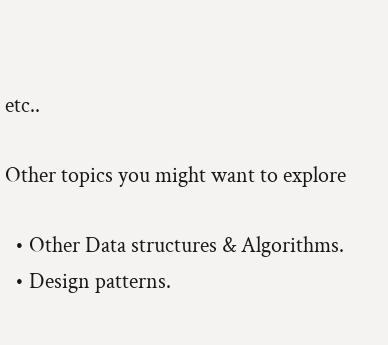etc..

Other topics you might want to explore

  • Other Data structures & Algorithms.
  • Design patterns.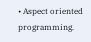• Aspect oriented programming.